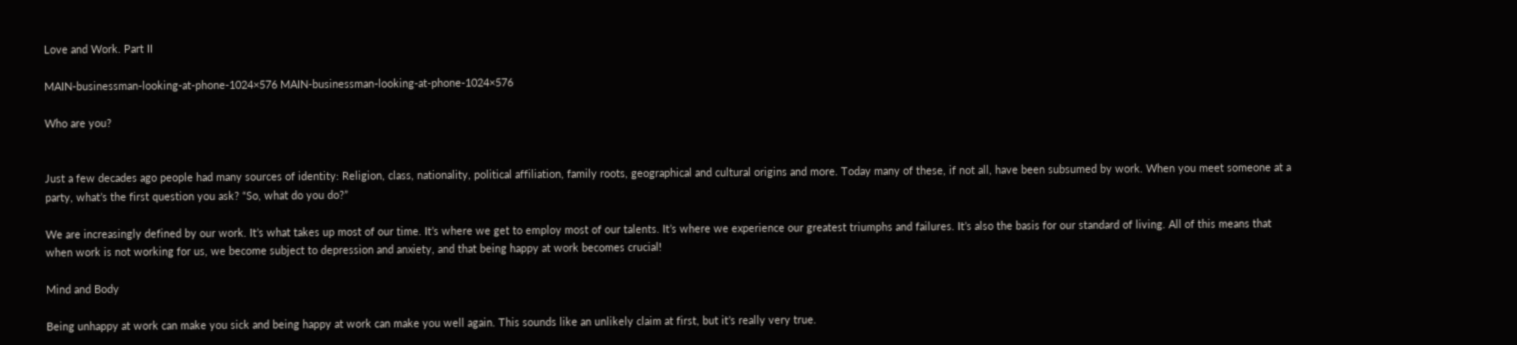Love and Work. Part II

MAIN-businessman-looking-at-phone-1024×576 MAIN-businessman-looking-at-phone-1024×576

Who are you?


Just a few decades ago people had many sources of identity: Religion, class, nationality, political affiliation, family roots, geographical and cultural origins and more. Today many of these, if not all, have been subsumed by work. When you meet someone at a party, what’s the first question you ask? “So, what do you do?”

We are increasingly defined by our work. It’s what takes up most of our time. It’s where we get to employ most of our talents. It’s where we experience our greatest triumphs and failures. It’s also the basis for our standard of living. All of this means that when work is not working for us, we become subject to depression and anxiety, and that being happy at work becomes crucial!

Mind and Body

Being unhappy at work can make you sick and being happy at work can make you well again. This sounds like an unlikely claim at first, but it’s really very true.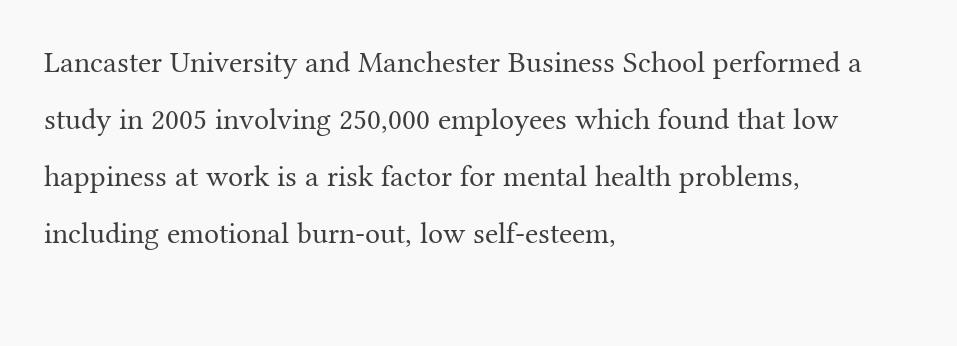Lancaster University and Manchester Business School performed a study in 2005 involving 250,000 employees which found that low happiness at work is a risk factor for mental health problems, including emotional burn-out, low self-esteem,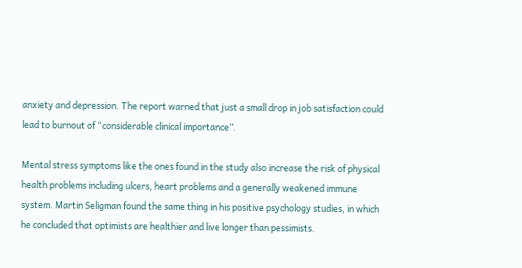anxiety and depression. The report warned that just a small drop in job satisfaction could lead to burnout of “considerable clinical importance”.

Mental stress symptoms like the ones found in the study also increase the risk of physical health problems including ulcers, heart problems and a generally weakened immune system. Martin Seligman found the same thing in his positive psychology studies, in which he concluded that optimists are healthier and live longer than pessimists.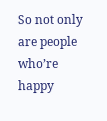So not only are people who’re happy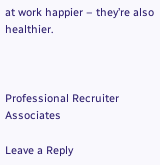at work happier – they’re also healthier.



Professional Recruiter Associates

Leave a Reply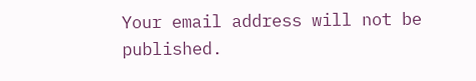Your email address will not be published.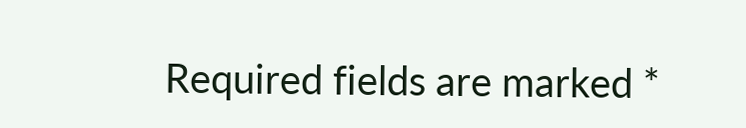Required fields are marked *